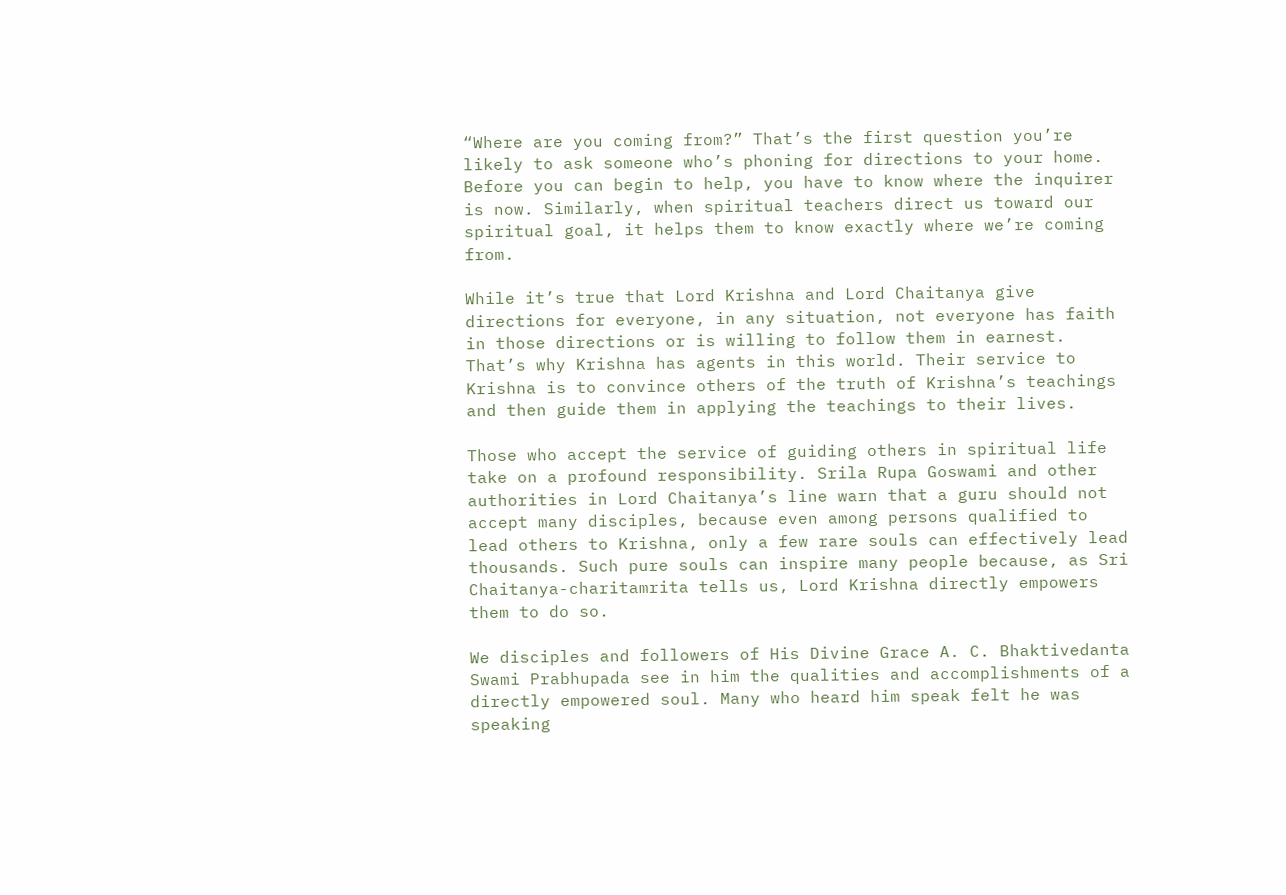“Where are you coming from?” That’s the first question you’re likely to ask someone who’s phoning for directions to your home. Before you can begin to help, you have to know where the inquirer is now. Similarly, when spiritual teachers direct us toward our spiritual goal, it helps them to know exactly where we’re coming from.

While it’s true that Lord Krishna and Lord Chaitanya give directions for everyone, in any situation, not everyone has faith in those directions or is willing to follow them in earnest. That’s why Krishna has agents in this world. Their service to Krishna is to convince others of the truth of Krishna’s teachings and then guide them in applying the teachings to their lives.

Those who accept the service of guiding others in spiritual life take on a profound responsibility. Srila Rupa Goswami and other authorities in Lord Chaitanya’s line warn that a guru should not accept many disciples, because even among persons qualified to lead others to Krishna, only a few rare souls can effectively lead thousands. Such pure souls can inspire many people because, as Sri Chaitanya-charitamrita tells us, Lord Krishna directly empowers them to do so.

We disciples and followers of His Divine Grace A. C. Bhaktivedanta Swami Prabhupada see in him the qualities and accomplishments of a directly empowered soul. Many who heard him speak felt he was speaking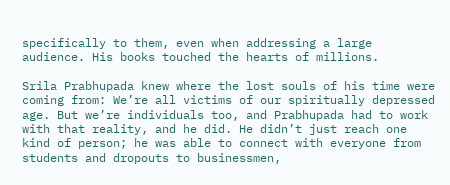specifically to them, even when addressing a large audience. His books touched the hearts of millions.

Srila Prabhupada knew where the lost souls of his time were coming from: We’re all victims of our spiritually depressed age. But we’re individuals too, and Prabhupada had to work with that reality, and he did. He didn’t just reach one kind of person; he was able to connect with everyone from students and dropouts to businessmen,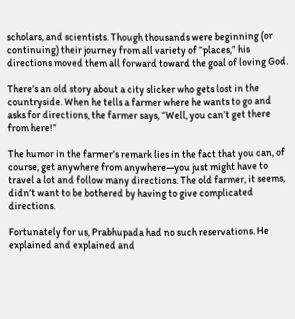scholars, and scientists. Though thousands were beginning (or continuing) their journey from all variety of “places,” his directions moved them all forward toward the goal of loving God.

There’s an old story about a city slicker who gets lost in the countryside. When he tells a farmer where he wants to go and asks for directions, the farmer says, “Well, you can’t get there from here!”

The humor in the farmer’s remark lies in the fact that you can, of course, get anywhere from anywhere—you just might have to travel a lot and follow many directions. The old farmer, it seems, didn’t want to be bothered by having to give complicated directions.

Fortunately for us, Prabhupada had no such reservations. He explained and explained and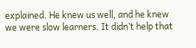explained. He knew us well, and he knew we were slow learners. It didn’t help that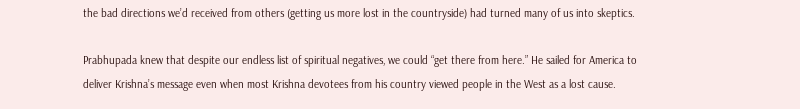the bad directions we’d received from others (getting us more lost in the countryside) had turned many of us into skeptics.

Prabhupada knew that despite our endless list of spiritual negatives, we could “get there from here.” He sailed for America to deliver Krishna’s message even when most Krishna devotees from his country viewed people in the West as a lost cause.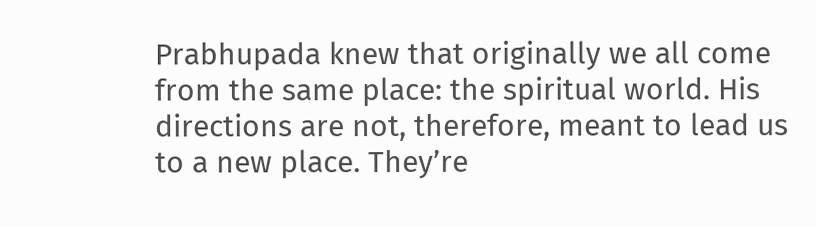Prabhupada knew that originally we all come from the same place: the spiritual world. His directions are not, therefore, meant to lead us to a new place. They’re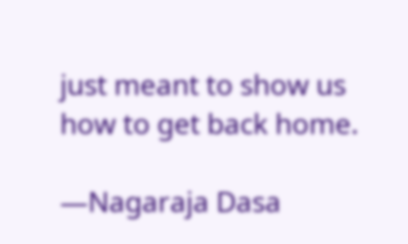just meant to show us how to get back home.

—Nagaraja Dasa